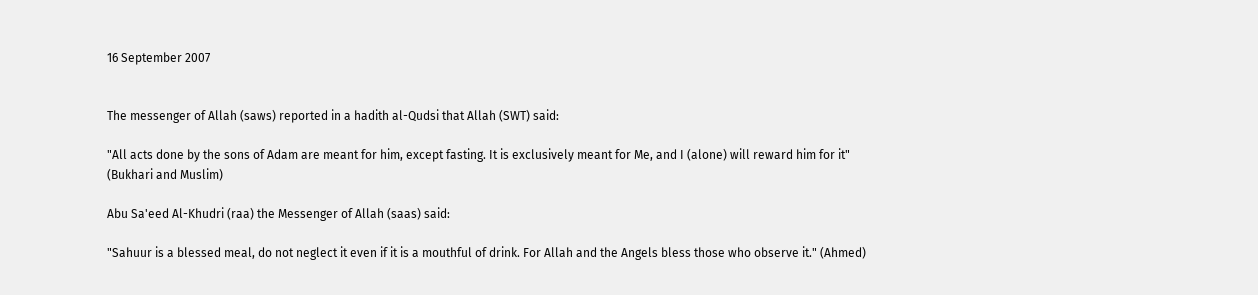16 September 2007


The messenger of Allah (saws) reported in a hadith al-Qudsi that Allah (SWT) said:

"All acts done by the sons of Adam are meant for him, except fasting. It is exclusively meant for Me, and I (alone) will reward him for it" (Bukhari and Muslim)

Abu Sa'eed Al-Khudri (raa) the Messenger of Allah (saas) said:

"Sahuur is a blessed meal, do not neglect it even if it is a mouthful of drink. For Allah and the Angels bless those who observe it." (Ahmed)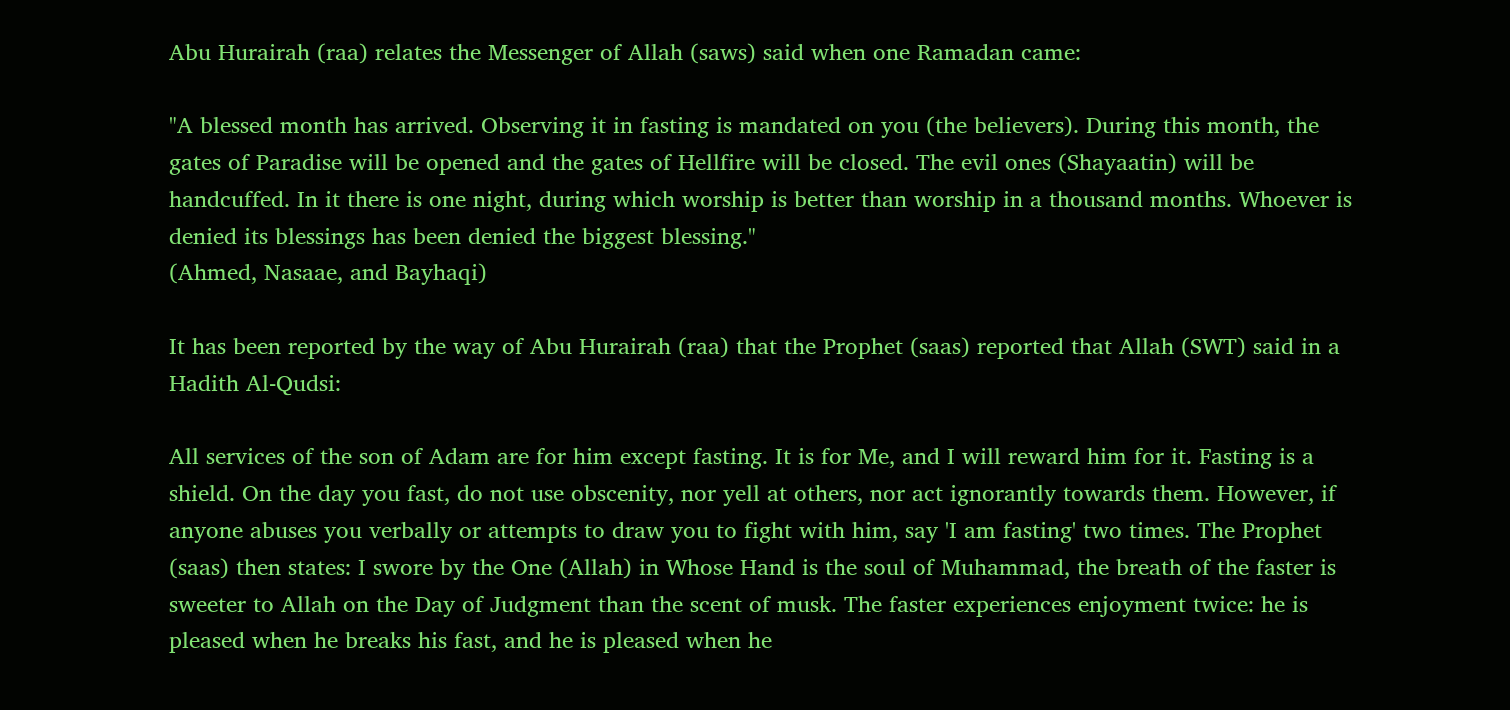Abu Hurairah (raa) relates the Messenger of Allah (saws) said when one Ramadan came:

"A blessed month has arrived. Observing it in fasting is mandated on you (the believers). During this month, the gates of Paradise will be opened and the gates of Hellfire will be closed. The evil ones (Shayaatin) will be handcuffed. In it there is one night, during which worship is better than worship in a thousand months. Whoever is denied its blessings has been denied the biggest blessing."
(Ahmed, Nasaae, and Bayhaqi)

It has been reported by the way of Abu Hurairah (raa) that the Prophet (saas) reported that Allah (SWT) said in a Hadith Al-Qudsi:

All services of the son of Adam are for him except fasting. It is for Me, and I will reward him for it. Fasting is a shield. On the day you fast, do not use obscenity, nor yell at others, nor act ignorantly towards them. However, if anyone abuses you verbally or attempts to draw you to fight with him, say 'I am fasting' two times. The Prophet (saas) then states: I swore by the One (Allah) in Whose Hand is the soul of Muhammad, the breath of the faster is sweeter to Allah on the Day of Judgment than the scent of musk. The faster experiences enjoyment twice: he is pleased when he breaks his fast, and he is pleased when he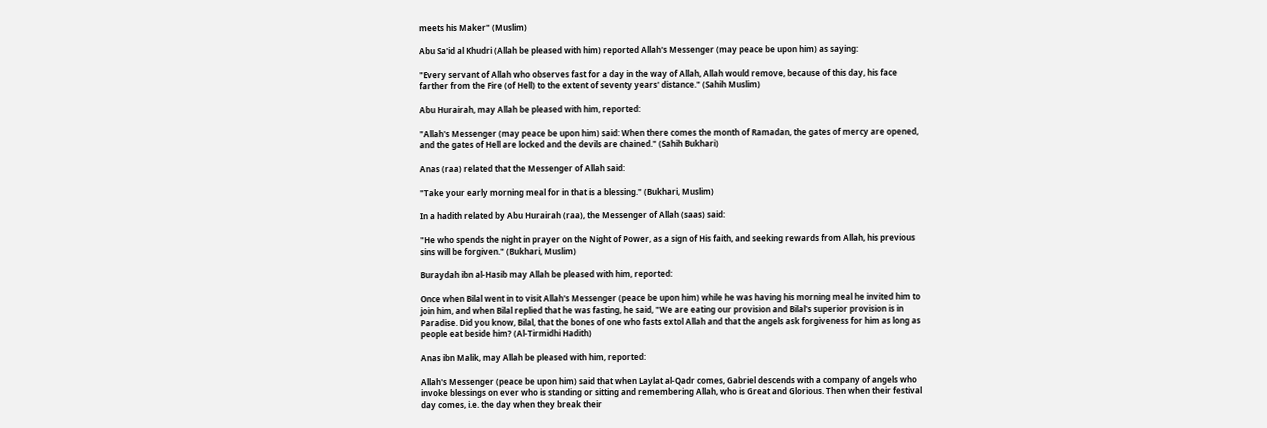meets his Maker" (Muslim)

Abu Sa'id al Khudri (Allah be pleased with him) reported Allah's Messenger (may peace be upon him) as saying:

"Every servant of Allah who observes fast for a day in the way of Allah, Allah would remove, because of this day, his face farther from the Fire (of Hell) to the extent of seventy years' distance." (Sahih Muslim)

Abu Hurairah, may Allah be pleased with him, reported:

"Allah's Messenger (may peace be upon him) said: When there comes the month of Ramadan, the gates of mercy are opened, and the gates of Hell are locked and the devils are chained." (Sahih Bukhari)

Anas (raa) related that the Messenger of Allah said:

"Take your early morning meal for in that is a blessing." (Bukhari, Muslim)

In a hadith related by Abu Hurairah (raa), the Messenger of Allah (saas) said:

"He who spends the night in prayer on the Night of Power, as a sign of His faith, and seeking rewards from Allah, his previous sins will be forgiven." (Bukhari, Muslim)

Buraydah ibn al-Hasib may Allah be pleased with him, reported:

Once when Bilal went in to visit Allah's Messenger (peace be upon him) while he was having his morning meal he invited him to join him, and when Bilal replied that he was fasting, he said, "We are eating our provision and Bilal's superior provision is in Paradise. Did you know, Bilal, that the bones of one who fasts extol Allah and that the angels ask forgiveness for him as long as people eat beside him? (Al-Tirmidhi Hadith)

Anas ibn Malik, may Allah be pleased with him, reported:

Allah's Messenger (peace be upon him) said that when Laylat al-Qadr comes, Gabriel descends with a company of angels who invoke blessings on ever who is standing or sitting and remembering Allah, who is Great and Glorious. Then when their festival day comes, i.e. the day when they break their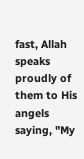fast, Allah speaks proudly of them to His angels saying, "My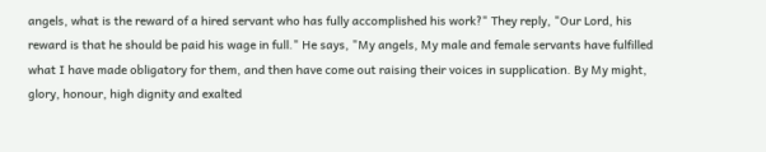angels, what is the reward of a hired servant who has fully accomplished his work?" They reply, "Our Lord, his reward is that he should be paid his wage in full." He says, "My angels, My male and female servants have fulfilled what I have made obligatory for them, and then have come out raising their voices in supplication. By My might, glory, honour, high dignity and exalted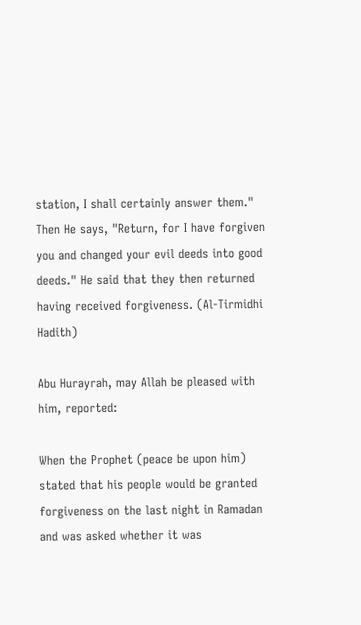station, I shall certainly answer them." Then He says, "Return, for I have forgiven you and changed your evil deeds into good deeds." He said that they then returned having received forgiveness. (Al-Tirmidhi Hadith)

Abu Hurayrah, may Allah be pleased with him, reported:

When the Prophet (peace be upon him) stated that his people would be granted forgiveness on the last night in Ramadan and was asked whether it was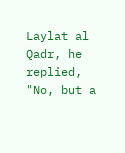Laylat al Qadr, he replied, "No, but a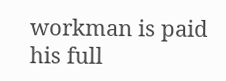workman is paid his full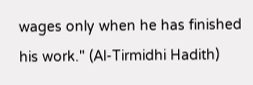wages only when he has finished his work." (Al-Tirmidhi Hadith)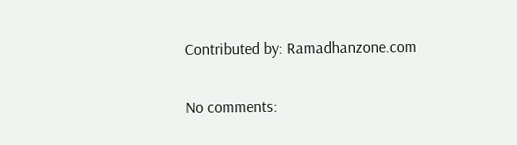Contributed by: Ramadhanzone.com

No comments: